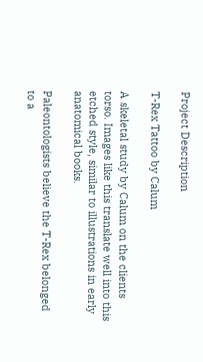Project Description

T-Rex Tattoo by Calum

A skeletal study by Calum on the clients torso. Images like this translate well into this etched style, similar to illustrations in early anatomical books.

Paleontologists believe the T-Rex belonged to a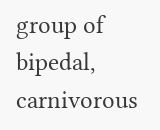group of bipedal, carnivorous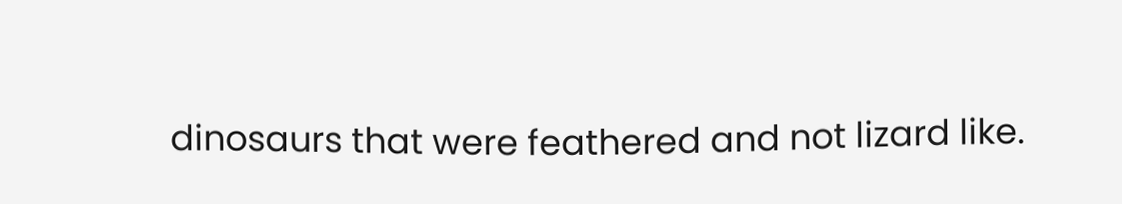dinosaurs that were feathered and not lizard like.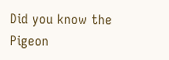Did you know the Pigeon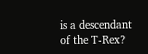is a descendant of the T-Rex?